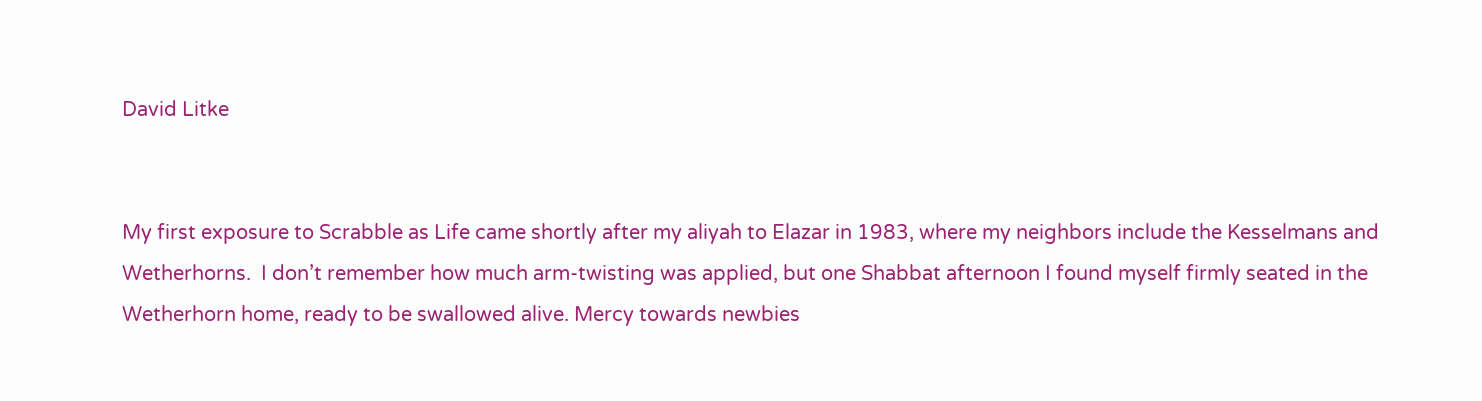David Litke


My first exposure to Scrabble as Life came shortly after my aliyah to Elazar in 1983, where my neighbors include the Kesselmans and Wetherhorns.  I don’t remember how much arm-twisting was applied, but one Shabbat afternoon I found myself firmly seated in the Wetherhorn home, ready to be swallowed alive. Mercy towards newbies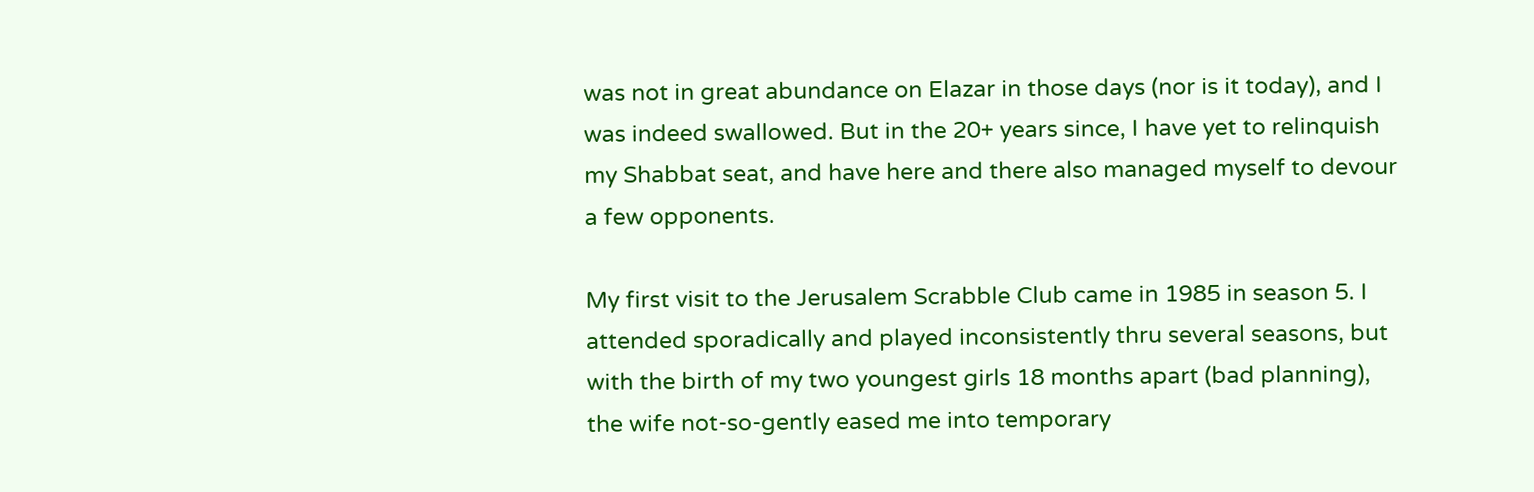was not in great abundance on Elazar in those days (nor is it today), and I was indeed swallowed. But in the 20+ years since, I have yet to relinquish my Shabbat seat, and have here and there also managed myself to devour a few opponents.

My first visit to the Jerusalem Scrabble Club came in 1985 in season 5. I attended sporadically and played inconsistently thru several seasons, but with the birth of my two youngest girls 18 months apart (bad planning), the wife not-so-gently eased me into temporary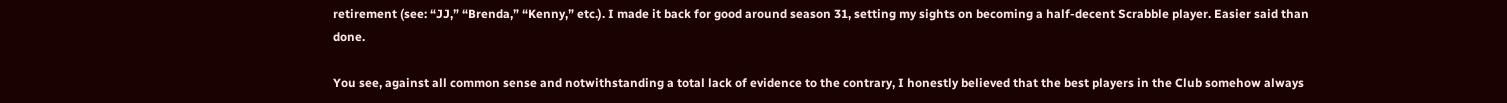retirement (see: “JJ,” “Brenda,” “Kenny,” etc.). I made it back for good around season 31, setting my sights on becoming a half-decent Scrabble player. Easier said than done.

You see, against all common sense and notwithstanding a total lack of evidence to the contrary, I honestly believed that the best players in the Club somehow always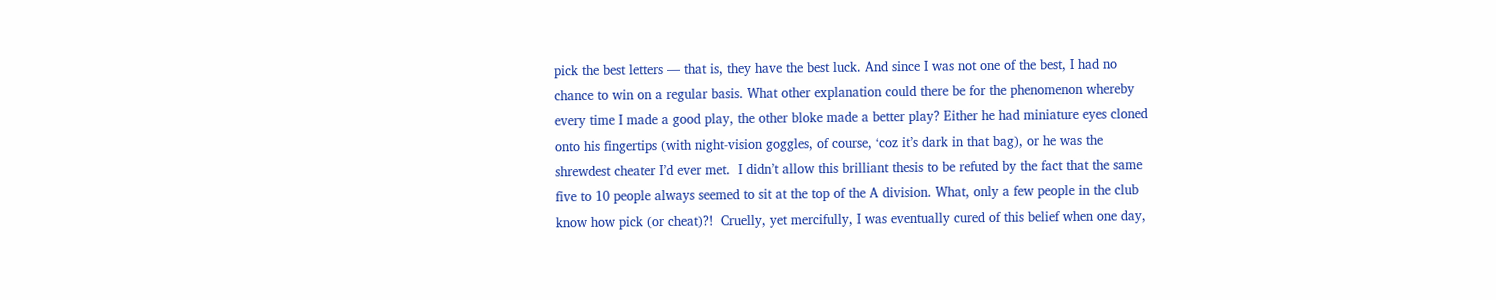pick the best letters — that is, they have the best luck. And since I was not one of the best, I had no chance to win on a regular basis. What other explanation could there be for the phenomenon whereby every time I made a good play, the other bloke made a better play? Either he had miniature eyes cloned onto his fingertips (with night-vision goggles, of course, ‘coz it’s dark in that bag), or he was the shrewdest cheater I’d ever met.  I didn’t allow this brilliant thesis to be refuted by the fact that the same five to 10 people always seemed to sit at the top of the A division. What, only a few people in the club know how pick (or cheat)?!  Cruelly, yet mercifully, I was eventually cured of this belief when one day,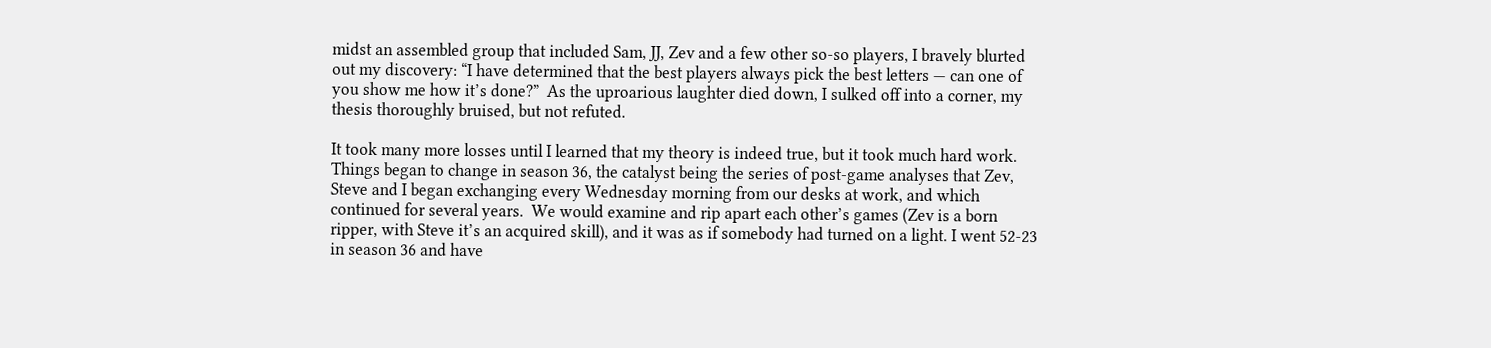midst an assembled group that included Sam, JJ, Zev and a few other so-so players, I bravely blurted out my discovery: “I have determined that the best players always pick the best letters — can one of you show me how it’s done?”  As the uproarious laughter died down, I sulked off into a corner, my thesis thoroughly bruised, but not refuted.

It took many more losses until I learned that my theory is indeed true, but it took much hard work.  Things began to change in season 36, the catalyst being the series of post-game analyses that Zev, Steve and I began exchanging every Wednesday morning from our desks at work, and which continued for several years.  We would examine and rip apart each other’s games (Zev is a born ripper, with Steve it’s an acquired skill), and it was as if somebody had turned on a light. I went 52-23 in season 36 and have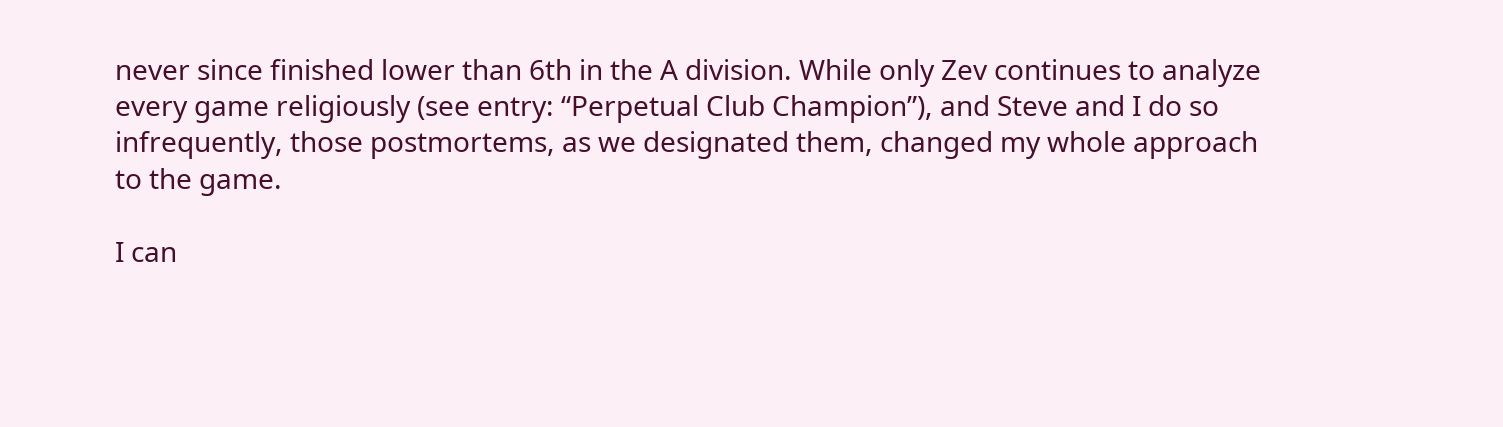never since finished lower than 6th in the A division. While only Zev continues to analyze every game religiously (see entry: “Perpetual Club Champion”), and Steve and I do so infrequently, those postmortems, as we designated them, changed my whole approach to the game.

I can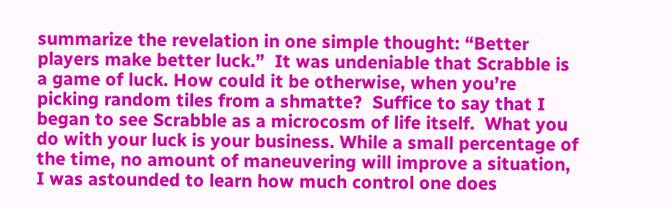summarize the revelation in one simple thought: “Better players make better luck.”  It was undeniable that Scrabble is a game of luck. How could it be otherwise, when you’re picking random tiles from a shmatte?  Suffice to say that I began to see Scrabble as a microcosm of life itself.  What you do with your luck is your business. While a small percentage of the time, no amount of maneuvering will improve a situation, I was astounded to learn how much control one does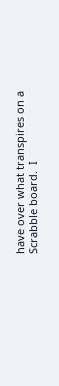have over what transpires on a Scrabble board.  I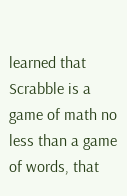learned that Scrabble is a game of math no less than a game of words, that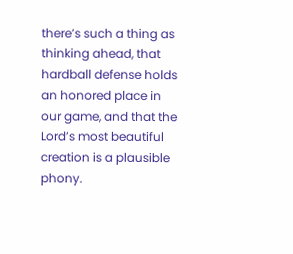there’s such a thing as thinking ahead, that hardball defense holds an honored place in our game, and that the Lord’s most beautiful creation is a plausible phony.